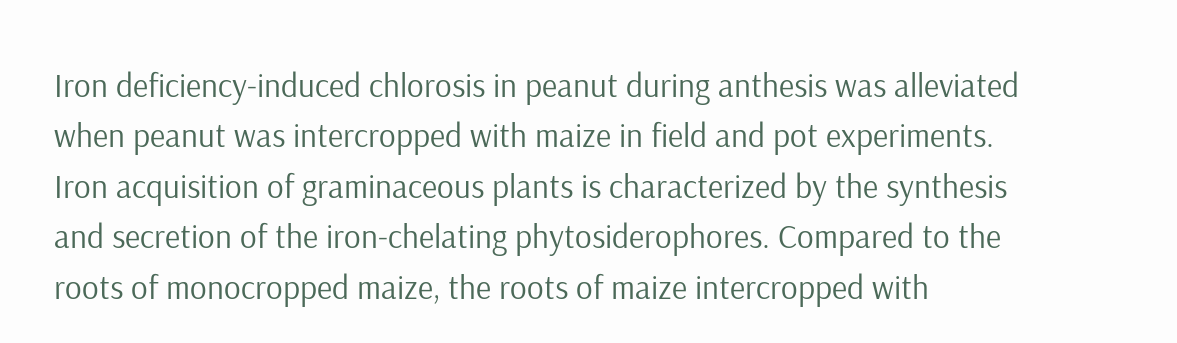Iron deficiency-induced chlorosis in peanut during anthesis was alleviated when peanut was intercropped with maize in field and pot experiments. Iron acquisition of graminaceous plants is characterized by the synthesis and secretion of the iron-chelating phytosiderophores. Compared to the roots of monocropped maize, the roots of maize intercropped with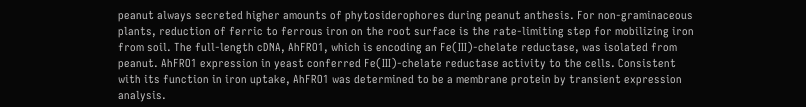peanut always secreted higher amounts of phytosiderophores during peanut anthesis. For non-graminaceous plants, reduction of ferric to ferrous iron on the root surface is the rate-limiting step for mobilizing iron from soil. The full-length cDNA, AhFRO1, which is encoding an Fe(III)-chelate reductase, was isolated from peanut. AhFRO1 expression in yeast conferred Fe(III)-chelate reductase activity to the cells. Consistent with its function in iron uptake, AhFRO1 was determined to be a membrane protein by transient expression analysis.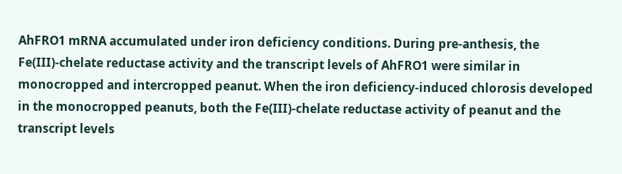AhFRO1 mRNA accumulated under iron deficiency conditions. During pre-anthesis, the Fe(III)-chelate reductase activity and the transcript levels of AhFRO1 were similar in monocropped and intercropped peanut. When the iron deficiency-induced chlorosis developed in the monocropped peanuts, both the Fe(III)-chelate reductase activity of peanut and the transcript levels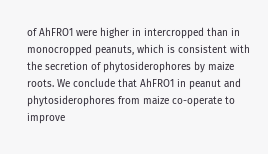of AhFRO1 were higher in intercropped than in monocropped peanuts, which is consistent with the secretion of phytosiderophores by maize roots. We conclude that AhFRO1 in peanut and phytosiderophores from maize co-operate to improve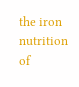the iron nutrition of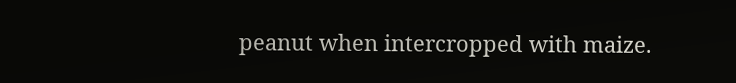peanut when intercropped with maize.